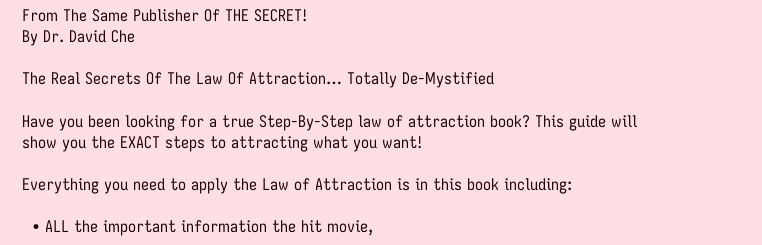From The Same Publisher Of THE SECRET!
By Dr. David Che

The Real Secrets Of The Law Of Attraction… Totally De-Mystified

Have you been looking for a true Step-By-Step law of attraction book? This guide will show you the EXACT steps to attracting what you want!

Everything you need to apply the Law of Attraction is in this book including:

  • ALL the important information the hit movie,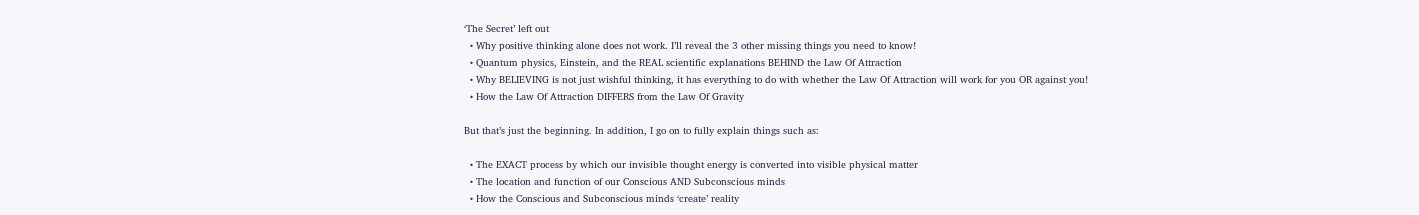‘The Secret’ left out
  • Why positive thinking alone does not work. I’ll reveal the 3 other missing things you need to know!
  • Quantum physics, Einstein, and the REAL scientific explanations BEHIND the Law Of Attraction
  • Why BELIEVING is not just wishful thinking, it has everything to do with whether the Law Of Attraction will work for you OR against you!
  • How the Law Of Attraction DIFFERS from the Law Of Gravity

But that’s just the beginning. In addition, I go on to fully explain things such as:

  • The EXACT process by which our invisible thought energy is converted into visible physical matter
  • The location and function of our Conscious AND Subconscious minds
  • How the Conscious and Subconscious minds ‘create’ reality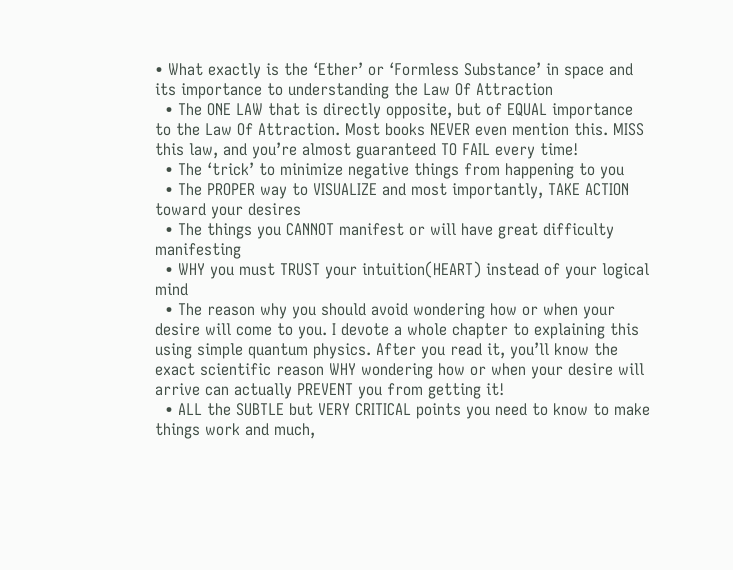• What exactly is the ‘Ether’ or ‘Formless Substance’ in space and its importance to understanding the Law Of Attraction
  • The ONE LAW that is directly opposite, but of EQUAL importance to the Law Of Attraction. Most books NEVER even mention this. MISS this law, and you’re almost guaranteed TO FAIL every time!
  • The ‘trick’ to minimize negative things from happening to you
  • The PROPER way to VISUALIZE and most importantly, TAKE ACTION toward your desires
  • The things you CANNOT manifest or will have great difficulty manifesting
  • WHY you must TRUST your intuition(HEART) instead of your logical mind
  • The reason why you should avoid wondering how or when your desire will come to you. I devote a whole chapter to explaining this using simple quantum physics. After you read it, you’ll know the exact scientific reason WHY wondering how or when your desire will arrive can actually PREVENT you from getting it!
  • ALL the SUBTLE but VERY CRITICAL points you need to know to make things work and much,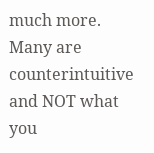much more. Many are counterintuitive and NOT what you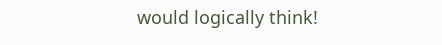would logically think!